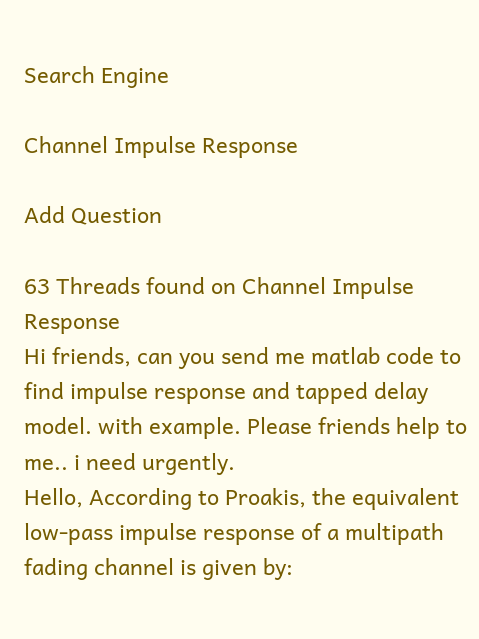Search Engine

Channel Impulse Response

Add Question

63 Threads found on Channel Impulse Response
Hi friends, can you send me matlab code to find impulse response and tapped delay model. with example. Please friends help to me.. i need urgently.
Hello, According to Proakis, the equivalent low-pass impulse response of a multipath fading channel is given by: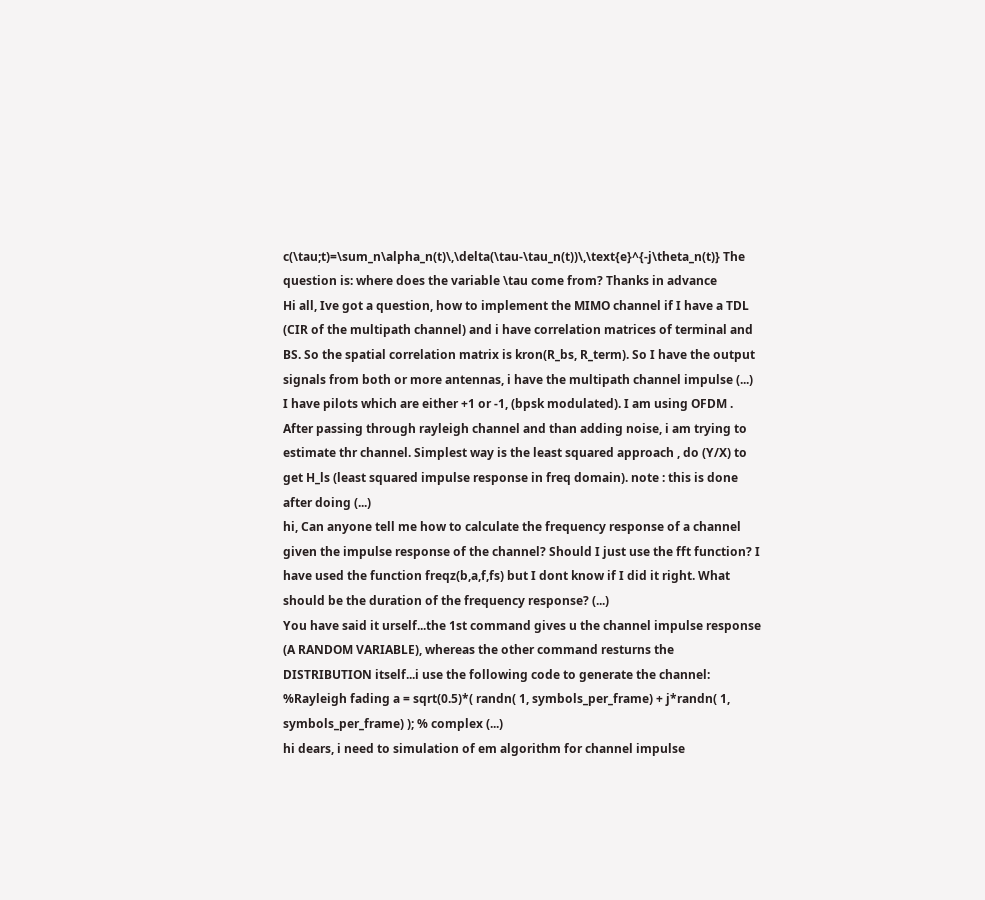c(\tau;t)=\sum_n\alpha_n(t)\,\delta(\tau-\tau_n(t))\,\text{e}^{-j\theta_n(t)} The question is: where does the variable \tau come from? Thanks in advance
Hi all, Ive got a question, how to implement the MIMO channel if I have a TDL (CIR of the multipath channel) and i have correlation matrices of terminal and BS. So the spatial correlation matrix is kron(R_bs, R_term). So I have the output signals from both or more antennas, i have the multipath channel impulse (...)
I have pilots which are either +1 or -1, (bpsk modulated). I am using OFDM . After passing through rayleigh channel and than adding noise, i am trying to estimate thr channel. Simplest way is the least squared approach , do (Y/X) to get H_ls (least squared impulse response in freq domain). note : this is done after doing (...)
hi, Can anyone tell me how to calculate the frequency response of a channel given the impulse response of the channel? Should I just use the fft function? I have used the function freqz(b,a,f,fs) but I dont know if I did it right. What should be the duration of the frequency response? (...)
You have said it urself...the 1st command gives u the channel impulse response (A RANDOM VARIABLE), whereas the other command resturns the DISTRIBUTION itself...i use the following code to generate the channel: %Rayleigh fading a = sqrt(0.5)*( randn( 1, symbols_per_frame) + j*randn( 1, symbols_per_frame) ); % complex (...)
hi dears, i need to simulation of em algorithm for channel impulse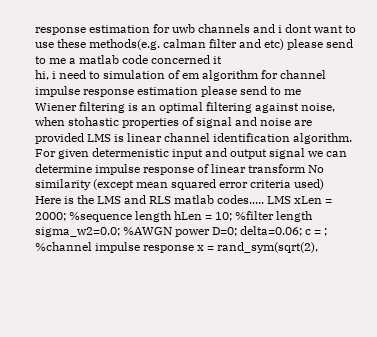response estimation for uwb channels and i dont want to use these methods(e.g. calman filter and etc) please send to me a matlab code concerned it
hi, i need to simulation of em algorithm for channel impulse response estimation please send to me
Wiener filtering is an optimal filtering against noise, when stohastic properties of signal and noise are provided LMS is linear channel identification algorithm. For given determenistic input and output signal we can determine impulse response of linear transform No similarity (except mean squared error criteria used)
Here is the LMS and RLS matlab codes..... LMS xLen = 2000; %sequence length hLen = 10; %filter length sigma_w2=0.0; %AWGN power D=0; delta=0.06; c = ; %channel impulse response x = rand_sym(sqrt(2),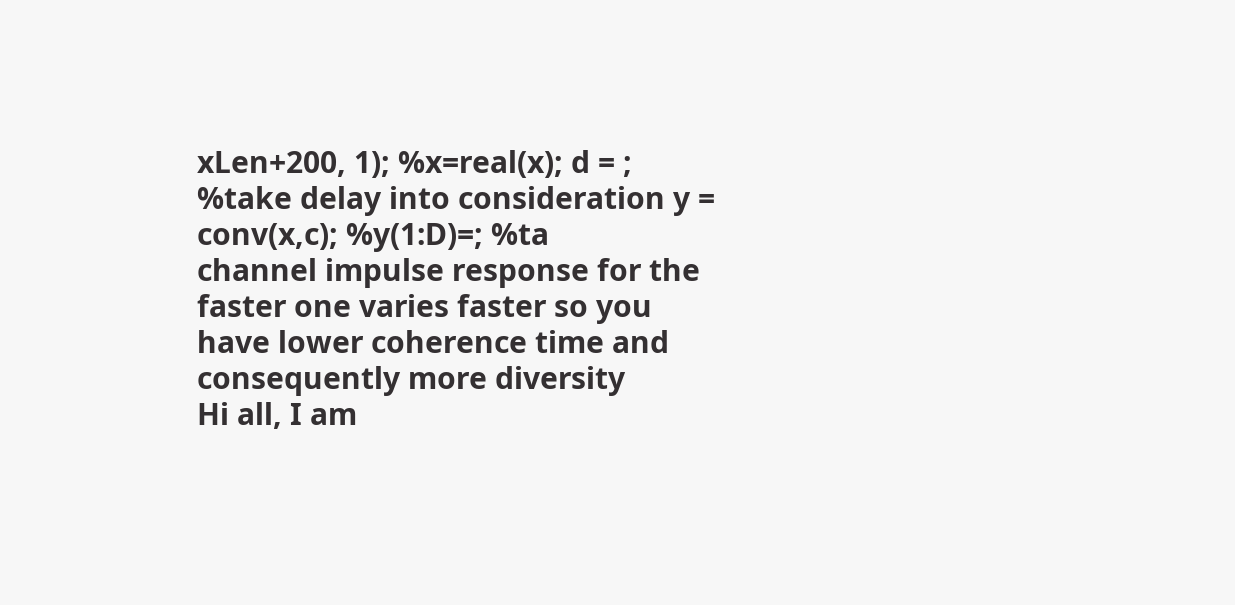xLen+200, 1); %x=real(x); d = ; %take delay into consideration y = conv(x,c); %y(1:D)=; %ta
channel impulse response for the faster one varies faster so you have lower coherence time and consequently more diversity
Hi all, I am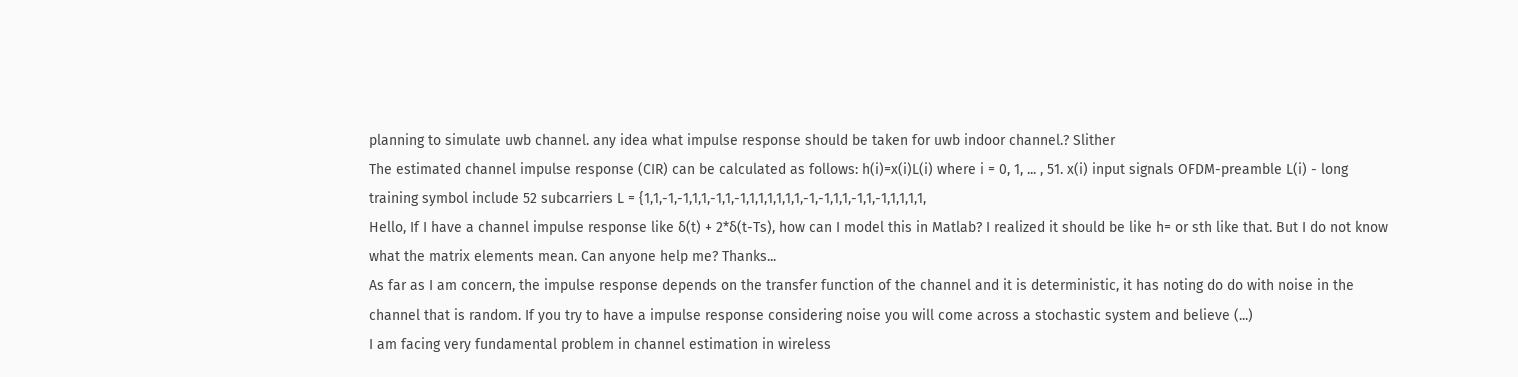planning to simulate uwb channel. any idea what impulse response should be taken for uwb indoor channel.? Slither
The estimated channel impulse response (CIR) can be calculated as follows: h(i)=x(i)L(i) where i = 0, 1, ... , 51. x(i) input signals OFDM-preamble L(i) - long training symbol include 52 subcarriers L = {1,1,-1,-1,1,1,-1,1,-1,1,1,1,1,1,1,-1,-1,1,1,-1,1,-1,1,1,1,1,
Hello, If I have a channel impulse response like δ(t) + 2*δ(t-Ts), how can I model this in Matlab? I realized it should be like h= or sth like that. But I do not know what the matrix elements mean. Can anyone help me? Thanks...
As far as I am concern, the impulse response depends on the transfer function of the channel and it is deterministic, it has noting do do with noise in the channel that is random. If you try to have a impulse response considering noise you will come across a stochastic system and believe (...)
I am facing very fundamental problem in channel estimation in wireless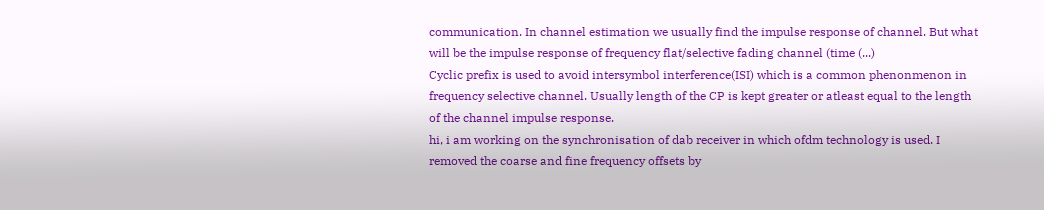communication. In channel estimation we usually find the impulse response of channel. But what will be the impulse response of frequency flat/selective fading channel (time (...)
Cyclic prefix is used to avoid intersymbol interference(ISI) which is a common phenonmenon in frequency selective channel. Usually length of the CP is kept greater or atleast equal to the length of the channel impulse response.
hi, i am working on the synchronisation of dab receiver in which ofdm technology is used. I removed the coarse and fine frequency offsets by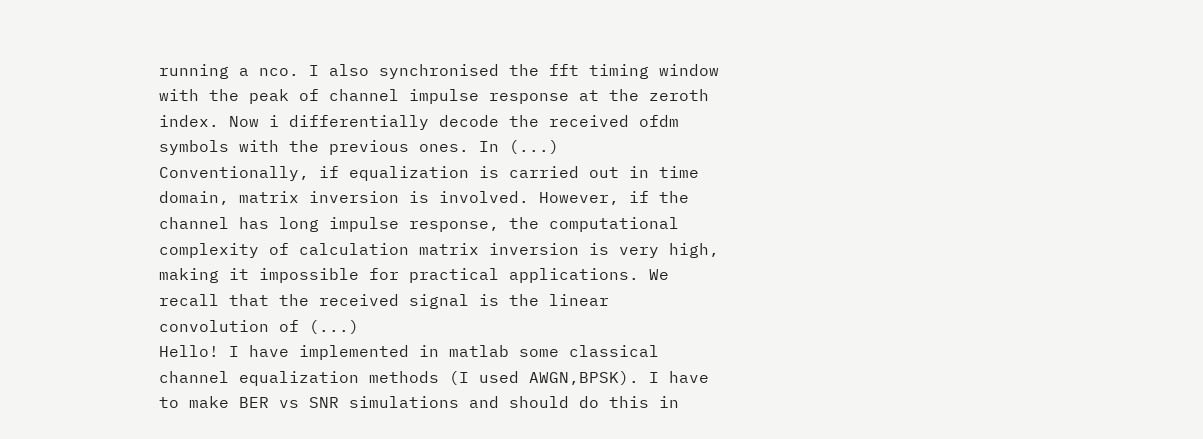running a nco. I also synchronised the fft timing window with the peak of channel impulse response at the zeroth index. Now i differentially decode the received ofdm symbols with the previous ones. In (...)
Conventionally, if equalization is carried out in time domain, matrix inversion is involved. However, if the channel has long impulse response, the computational complexity of calculation matrix inversion is very high, making it impossible for practical applications. We recall that the received signal is the linear convolution of (...)
Hello! I have implemented in matlab some classical channel equalization methods (I used AWGN,BPSK). I have to make BER vs SNR simulations and should do this in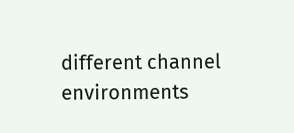different channel environments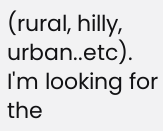(rural, hilly, urban..etc). I'm looking for the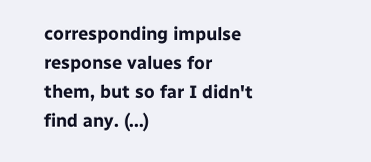corresponding impulse response values for them, but so far I didn't find any. (...)